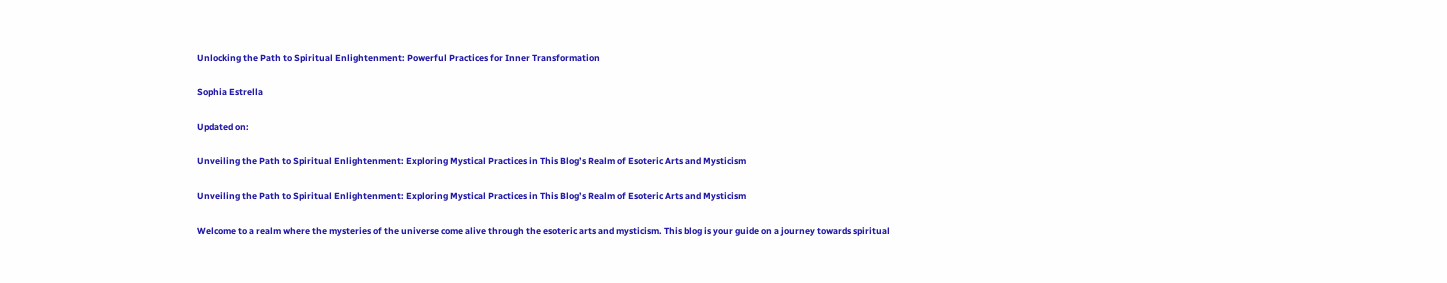Unlocking the Path to Spiritual Enlightenment: Powerful Practices for Inner Transformation

Sophia Estrella

Updated on:

Unveiling the Path to Spiritual Enlightenment: Exploring Mystical Practices in This Blog’s Realm of Esoteric Arts and Mysticism

Unveiling the Path to Spiritual Enlightenment: Exploring Mystical Practices in This Blog’s Realm of Esoteric Arts and Mysticism

Welcome to a realm where the mysteries of the universe come alive through the esoteric arts and mysticism. This blog is your guide on a journey towards spiritual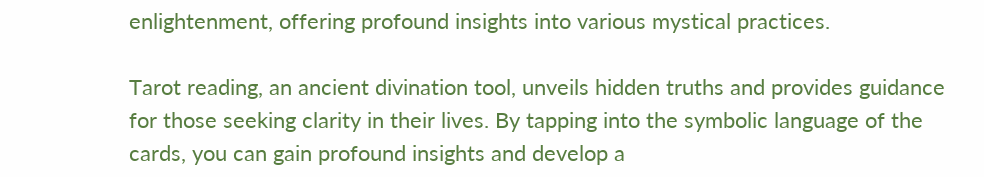enlightenment, offering profound insights into various mystical practices.

Tarot reading, an ancient divination tool, unveils hidden truths and provides guidance for those seeking clarity in their lives. By tapping into the symbolic language of the cards, you can gain profound insights and develop a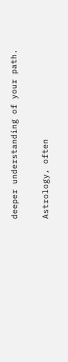deeper understanding of your path.

Astrology, often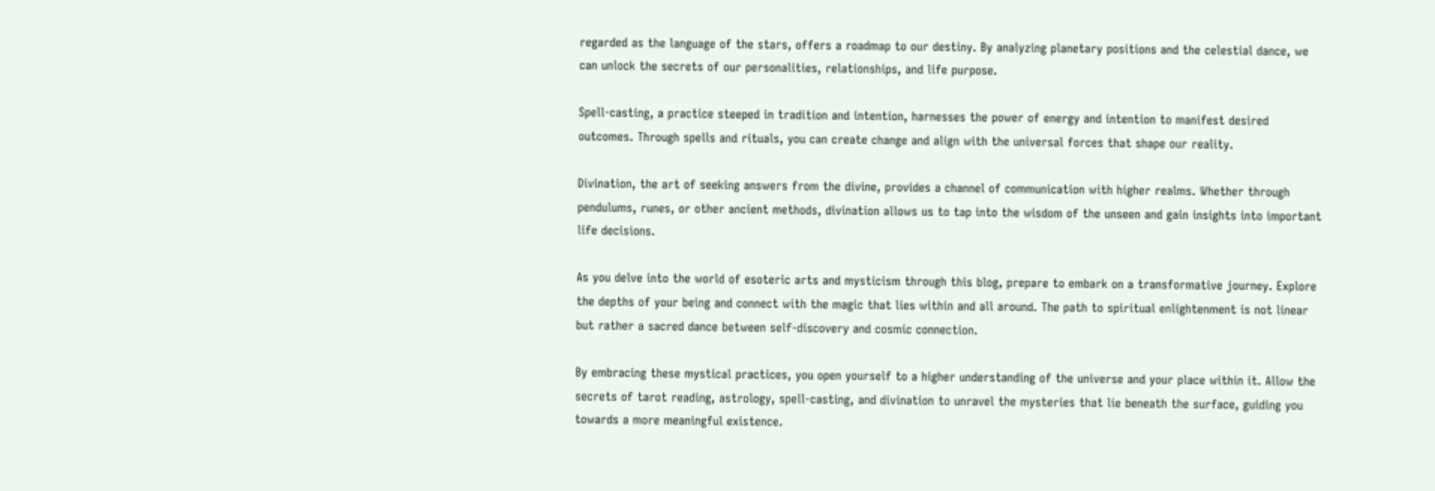regarded as the language of the stars, offers a roadmap to our destiny. By analyzing planetary positions and the celestial dance, we can unlock the secrets of our personalities, relationships, and life purpose.

Spell-casting, a practice steeped in tradition and intention, harnesses the power of energy and intention to manifest desired outcomes. Through spells and rituals, you can create change and align with the universal forces that shape our reality.

Divination, the art of seeking answers from the divine, provides a channel of communication with higher realms. Whether through pendulums, runes, or other ancient methods, divination allows us to tap into the wisdom of the unseen and gain insights into important life decisions.

As you delve into the world of esoteric arts and mysticism through this blog, prepare to embark on a transformative journey. Explore the depths of your being and connect with the magic that lies within and all around. The path to spiritual enlightenment is not linear but rather a sacred dance between self-discovery and cosmic connection.

By embracing these mystical practices, you open yourself to a higher understanding of the universe and your place within it. Allow the secrets of tarot reading, astrology, spell-casting, and divination to unravel the mysteries that lie beneath the surface, guiding you towards a more meaningful existence.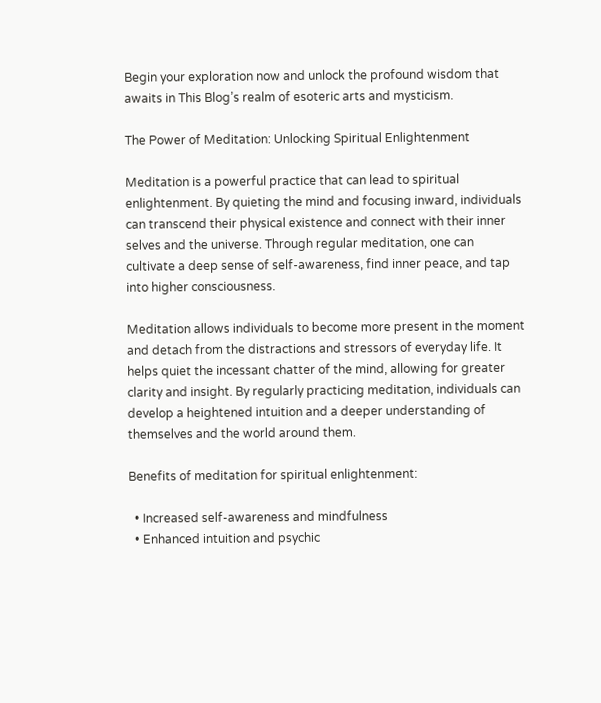Begin your exploration now and unlock the profound wisdom that awaits in This Blog’s realm of esoteric arts and mysticism.

The Power of Meditation: Unlocking Spiritual Enlightenment

Meditation is a powerful practice that can lead to spiritual enlightenment. By quieting the mind and focusing inward, individuals can transcend their physical existence and connect with their inner selves and the universe. Through regular meditation, one can cultivate a deep sense of self-awareness, find inner peace, and tap into higher consciousness.

Meditation allows individuals to become more present in the moment and detach from the distractions and stressors of everyday life. It helps quiet the incessant chatter of the mind, allowing for greater clarity and insight. By regularly practicing meditation, individuals can develop a heightened intuition and a deeper understanding of themselves and the world around them.

Benefits of meditation for spiritual enlightenment:

  • Increased self-awareness and mindfulness
  • Enhanced intuition and psychic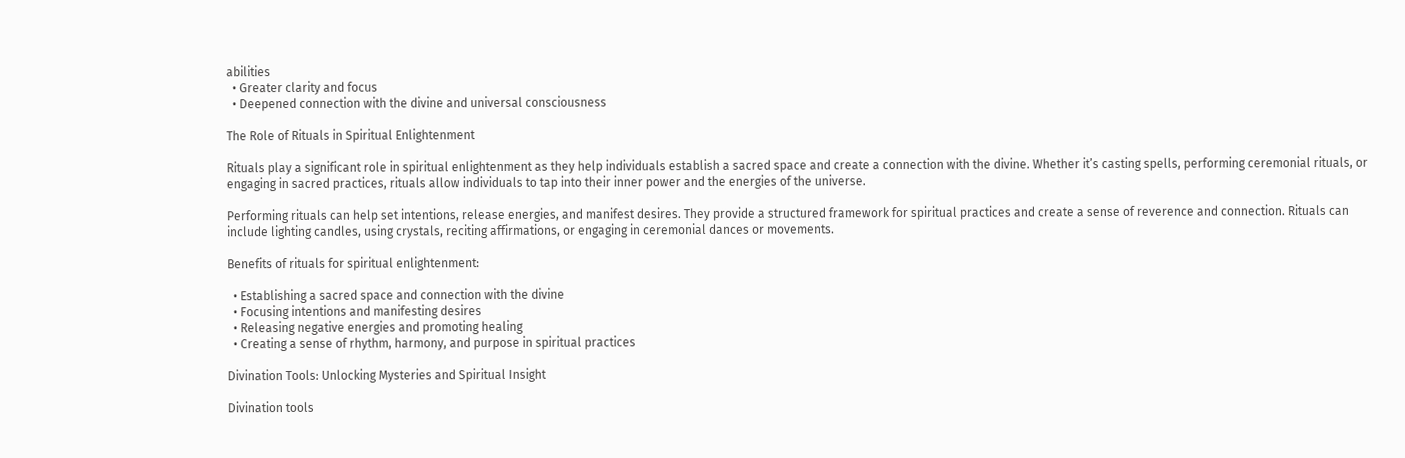abilities
  • Greater clarity and focus
  • Deepened connection with the divine and universal consciousness

The Role of Rituals in Spiritual Enlightenment

Rituals play a significant role in spiritual enlightenment as they help individuals establish a sacred space and create a connection with the divine. Whether it’s casting spells, performing ceremonial rituals, or engaging in sacred practices, rituals allow individuals to tap into their inner power and the energies of the universe.

Performing rituals can help set intentions, release energies, and manifest desires. They provide a structured framework for spiritual practices and create a sense of reverence and connection. Rituals can include lighting candles, using crystals, reciting affirmations, or engaging in ceremonial dances or movements.

Benefits of rituals for spiritual enlightenment:

  • Establishing a sacred space and connection with the divine
  • Focusing intentions and manifesting desires
  • Releasing negative energies and promoting healing
  • Creating a sense of rhythm, harmony, and purpose in spiritual practices

Divination Tools: Unlocking Mysteries and Spiritual Insight

Divination tools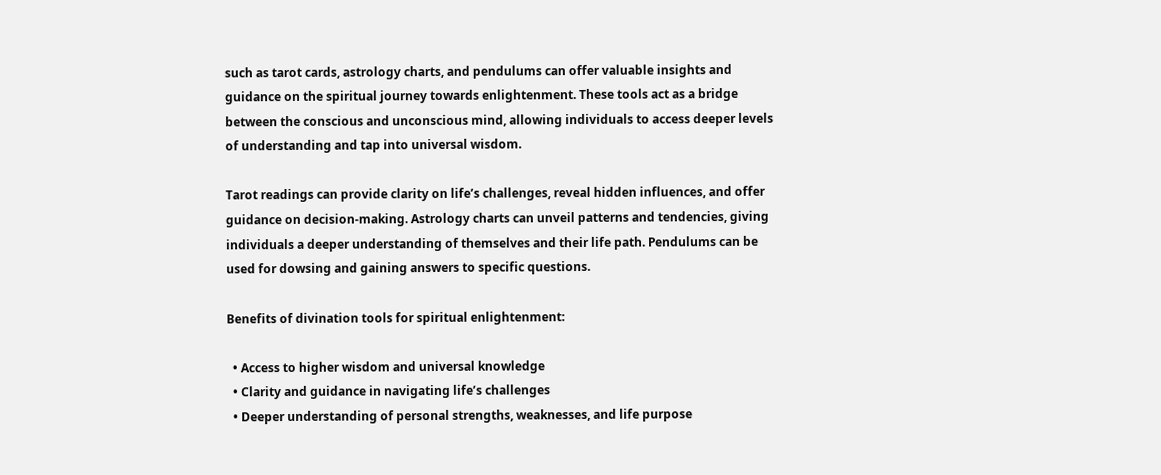such as tarot cards, astrology charts, and pendulums can offer valuable insights and guidance on the spiritual journey towards enlightenment. These tools act as a bridge between the conscious and unconscious mind, allowing individuals to access deeper levels of understanding and tap into universal wisdom.

Tarot readings can provide clarity on life’s challenges, reveal hidden influences, and offer guidance on decision-making. Astrology charts can unveil patterns and tendencies, giving individuals a deeper understanding of themselves and their life path. Pendulums can be used for dowsing and gaining answers to specific questions.

Benefits of divination tools for spiritual enlightenment:

  • Access to higher wisdom and universal knowledge
  • Clarity and guidance in navigating life’s challenges
  • Deeper understanding of personal strengths, weaknesses, and life purpose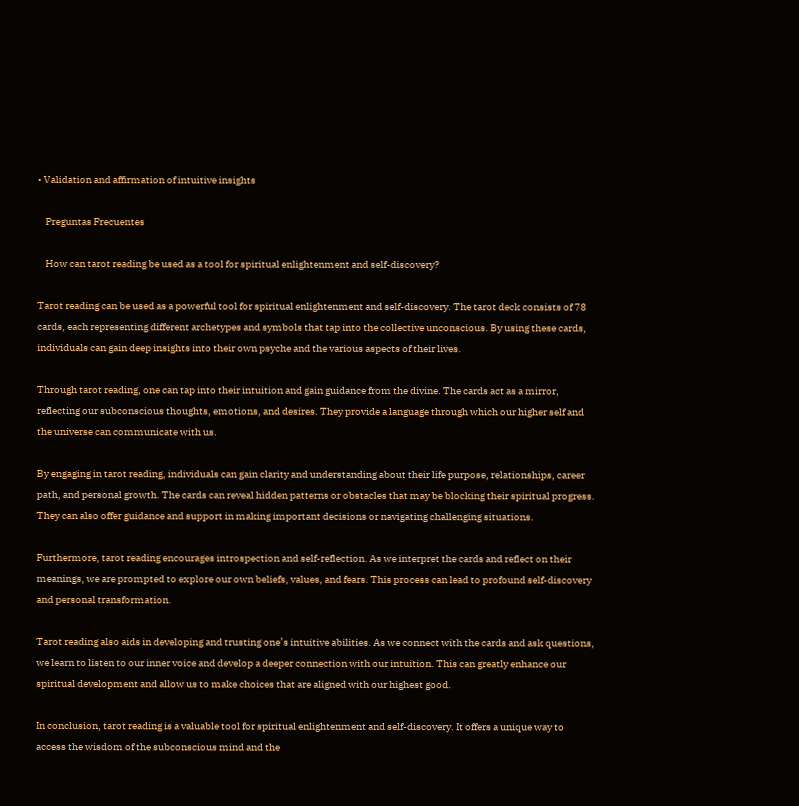• Validation and affirmation of intuitive insights

    Preguntas Frecuentes

    How can tarot reading be used as a tool for spiritual enlightenment and self-discovery?

Tarot reading can be used as a powerful tool for spiritual enlightenment and self-discovery. The tarot deck consists of 78 cards, each representing different archetypes and symbols that tap into the collective unconscious. By using these cards, individuals can gain deep insights into their own psyche and the various aspects of their lives.

Through tarot reading, one can tap into their intuition and gain guidance from the divine. The cards act as a mirror, reflecting our subconscious thoughts, emotions, and desires. They provide a language through which our higher self and the universe can communicate with us.

By engaging in tarot reading, individuals can gain clarity and understanding about their life purpose, relationships, career path, and personal growth. The cards can reveal hidden patterns or obstacles that may be blocking their spiritual progress. They can also offer guidance and support in making important decisions or navigating challenging situations.

Furthermore, tarot reading encourages introspection and self-reflection. As we interpret the cards and reflect on their meanings, we are prompted to explore our own beliefs, values, and fears. This process can lead to profound self-discovery and personal transformation.

Tarot reading also aids in developing and trusting one’s intuitive abilities. As we connect with the cards and ask questions, we learn to listen to our inner voice and develop a deeper connection with our intuition. This can greatly enhance our spiritual development and allow us to make choices that are aligned with our highest good.

In conclusion, tarot reading is a valuable tool for spiritual enlightenment and self-discovery. It offers a unique way to access the wisdom of the subconscious mind and the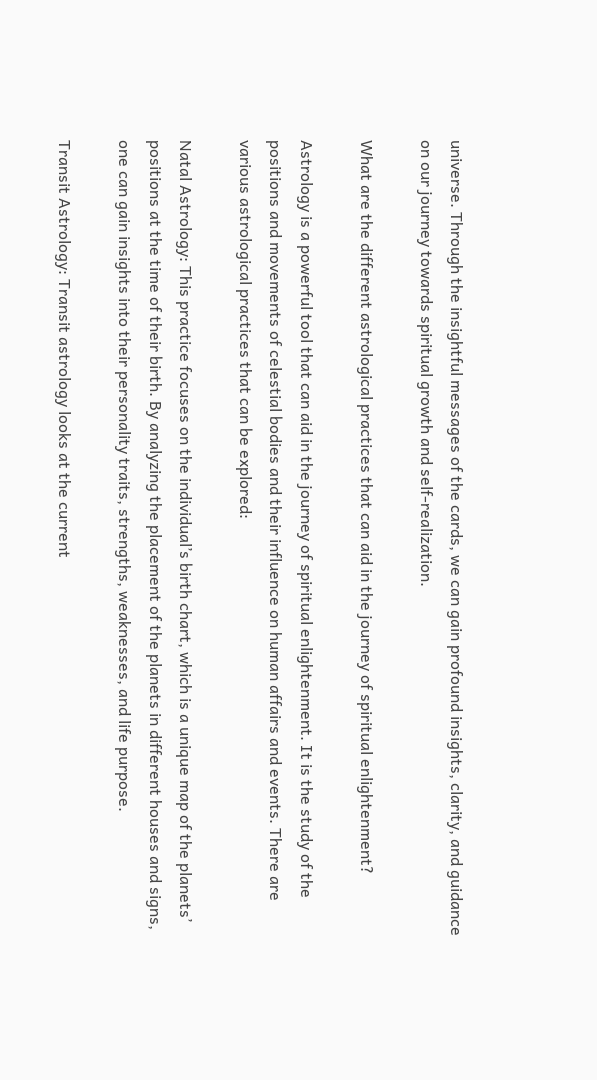universe. Through the insightful messages of the cards, we can gain profound insights, clarity, and guidance on our journey towards spiritual growth and self-realization.

What are the different astrological practices that can aid in the journey of spiritual enlightenment?

Astrology is a powerful tool that can aid in the journey of spiritual enlightenment. It is the study of the positions and movements of celestial bodies and their influence on human affairs and events. There are various astrological practices that can be explored:

Natal Astrology: This practice focuses on the individual’s birth chart, which is a unique map of the planets’ positions at the time of their birth. By analyzing the placement of the planets in different houses and signs, one can gain insights into their personality traits, strengths, weaknesses, and life purpose.

Transit Astrology: Transit astrology looks at the current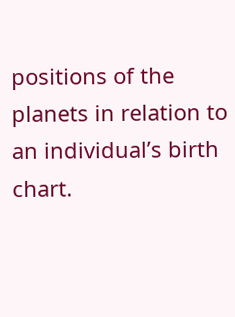positions of the planets in relation to an individual’s birth chart.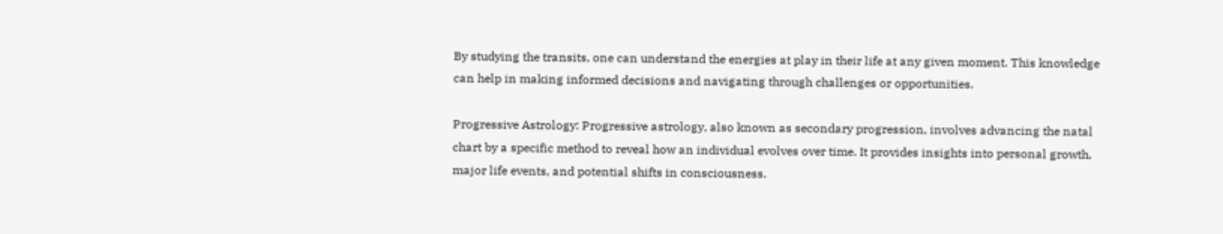By studying the transits, one can understand the energies at play in their life at any given moment. This knowledge can help in making informed decisions and navigating through challenges or opportunities.

Progressive Astrology: Progressive astrology, also known as secondary progression, involves advancing the natal chart by a specific method to reveal how an individual evolves over time. It provides insights into personal growth, major life events, and potential shifts in consciousness.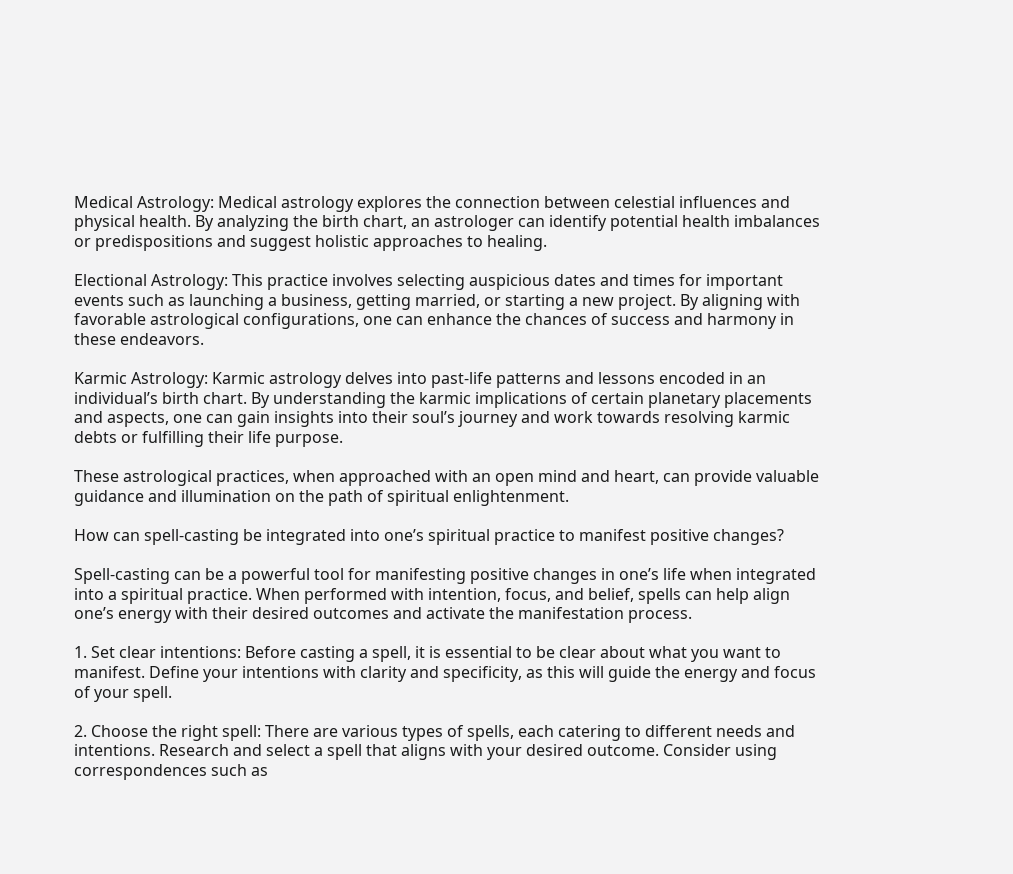Medical Astrology: Medical astrology explores the connection between celestial influences and physical health. By analyzing the birth chart, an astrologer can identify potential health imbalances or predispositions and suggest holistic approaches to healing.

Electional Astrology: This practice involves selecting auspicious dates and times for important events such as launching a business, getting married, or starting a new project. By aligning with favorable astrological configurations, one can enhance the chances of success and harmony in these endeavors.

Karmic Astrology: Karmic astrology delves into past-life patterns and lessons encoded in an individual’s birth chart. By understanding the karmic implications of certain planetary placements and aspects, one can gain insights into their soul’s journey and work towards resolving karmic debts or fulfilling their life purpose.

These astrological practices, when approached with an open mind and heart, can provide valuable guidance and illumination on the path of spiritual enlightenment.

How can spell-casting be integrated into one’s spiritual practice to manifest positive changes?

Spell-casting can be a powerful tool for manifesting positive changes in one’s life when integrated into a spiritual practice. When performed with intention, focus, and belief, spells can help align one’s energy with their desired outcomes and activate the manifestation process.

1. Set clear intentions: Before casting a spell, it is essential to be clear about what you want to manifest. Define your intentions with clarity and specificity, as this will guide the energy and focus of your spell.

2. Choose the right spell: There are various types of spells, each catering to different needs and intentions. Research and select a spell that aligns with your desired outcome. Consider using correspondences such as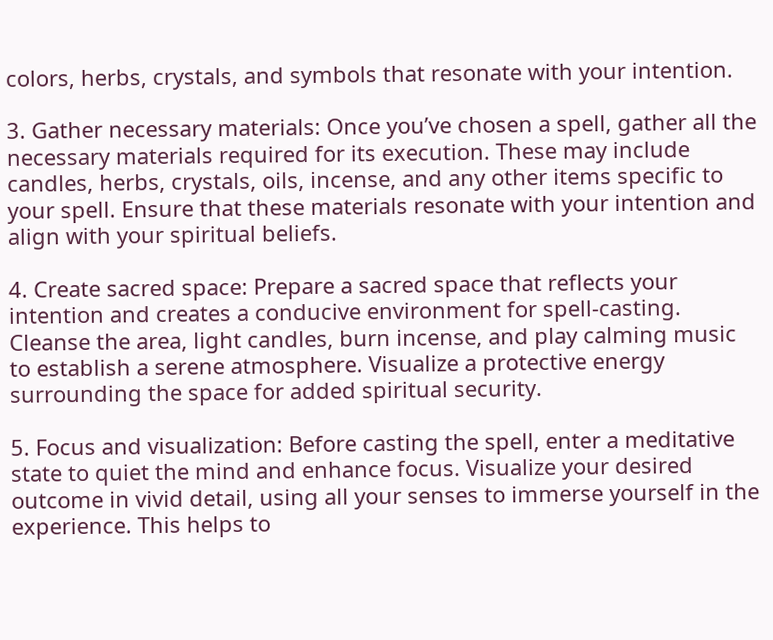colors, herbs, crystals, and symbols that resonate with your intention.

3. Gather necessary materials: Once you’ve chosen a spell, gather all the necessary materials required for its execution. These may include candles, herbs, crystals, oils, incense, and any other items specific to your spell. Ensure that these materials resonate with your intention and align with your spiritual beliefs.

4. Create sacred space: Prepare a sacred space that reflects your intention and creates a conducive environment for spell-casting. Cleanse the area, light candles, burn incense, and play calming music to establish a serene atmosphere. Visualize a protective energy surrounding the space for added spiritual security.

5. Focus and visualization: Before casting the spell, enter a meditative state to quiet the mind and enhance focus. Visualize your desired outcome in vivid detail, using all your senses to immerse yourself in the experience. This helps to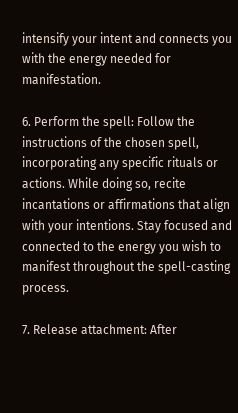intensify your intent and connects you with the energy needed for manifestation.

6. Perform the spell: Follow the instructions of the chosen spell, incorporating any specific rituals or actions. While doing so, recite incantations or affirmations that align with your intentions. Stay focused and connected to the energy you wish to manifest throughout the spell-casting process.

7. Release attachment: After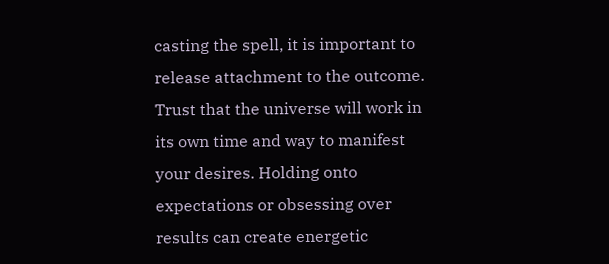casting the spell, it is important to release attachment to the outcome. Trust that the universe will work in its own time and way to manifest your desires. Holding onto expectations or obsessing over results can create energetic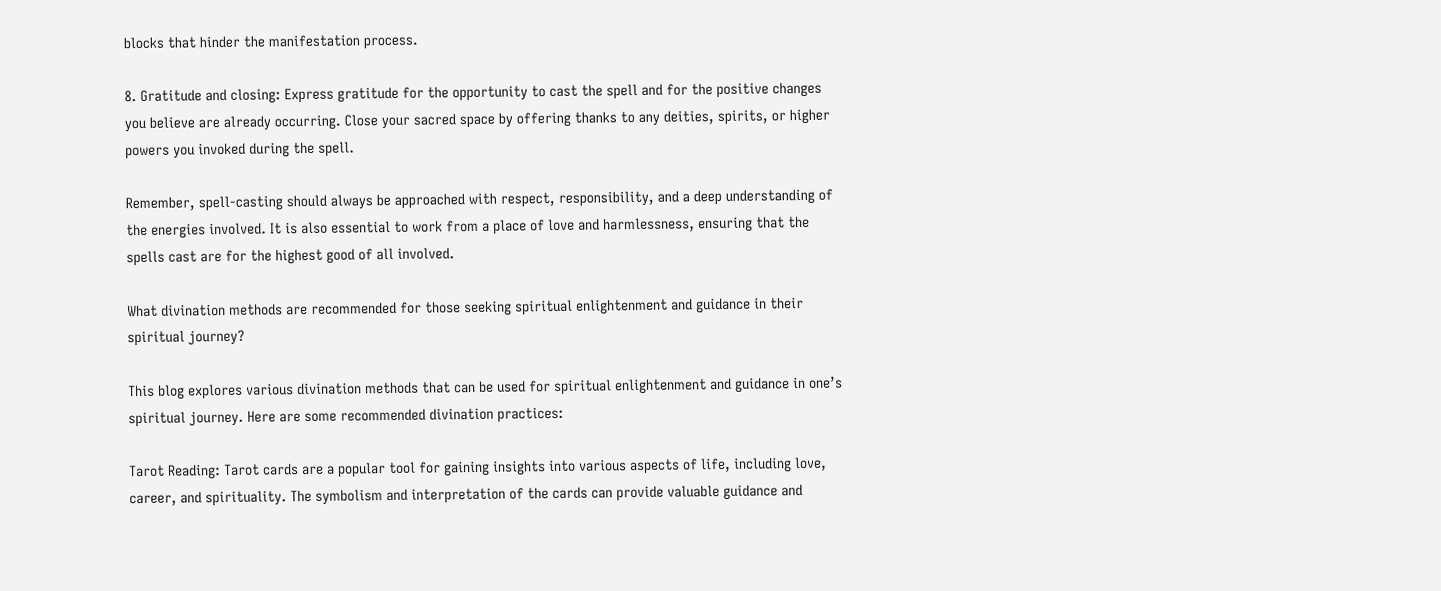blocks that hinder the manifestation process.

8. Gratitude and closing: Express gratitude for the opportunity to cast the spell and for the positive changes you believe are already occurring. Close your sacred space by offering thanks to any deities, spirits, or higher powers you invoked during the spell.

Remember, spell-casting should always be approached with respect, responsibility, and a deep understanding of the energies involved. It is also essential to work from a place of love and harmlessness, ensuring that the spells cast are for the highest good of all involved.

What divination methods are recommended for those seeking spiritual enlightenment and guidance in their spiritual journey?

This blog explores various divination methods that can be used for spiritual enlightenment and guidance in one’s spiritual journey. Here are some recommended divination practices:

Tarot Reading: Tarot cards are a popular tool for gaining insights into various aspects of life, including love, career, and spirituality. The symbolism and interpretation of the cards can provide valuable guidance and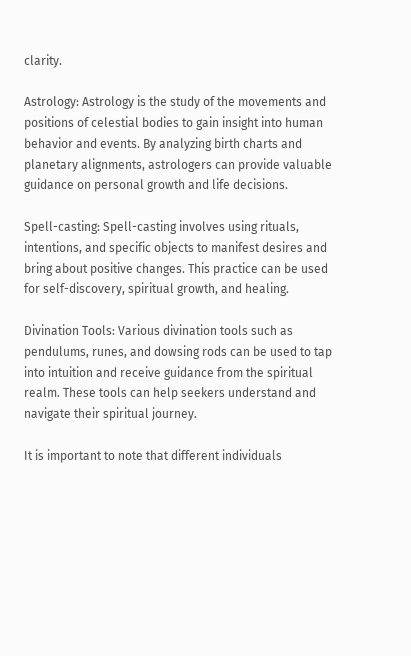clarity.

Astrology: Astrology is the study of the movements and positions of celestial bodies to gain insight into human behavior and events. By analyzing birth charts and planetary alignments, astrologers can provide valuable guidance on personal growth and life decisions.

Spell-casting: Spell-casting involves using rituals, intentions, and specific objects to manifest desires and bring about positive changes. This practice can be used for self-discovery, spiritual growth, and healing.

Divination Tools: Various divination tools such as pendulums, runes, and dowsing rods can be used to tap into intuition and receive guidance from the spiritual realm. These tools can help seekers understand and navigate their spiritual journey.

It is important to note that different individuals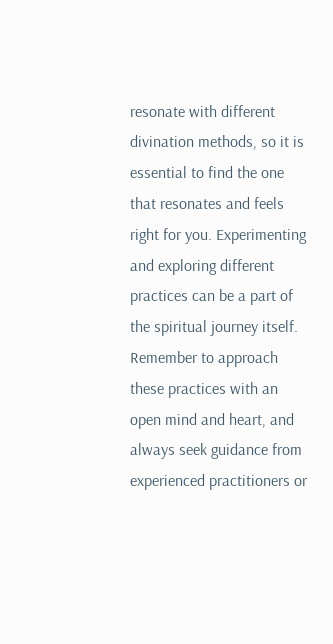resonate with different divination methods, so it is essential to find the one that resonates and feels right for you. Experimenting and exploring different practices can be a part of the spiritual journey itself. Remember to approach these practices with an open mind and heart, and always seek guidance from experienced practitioners or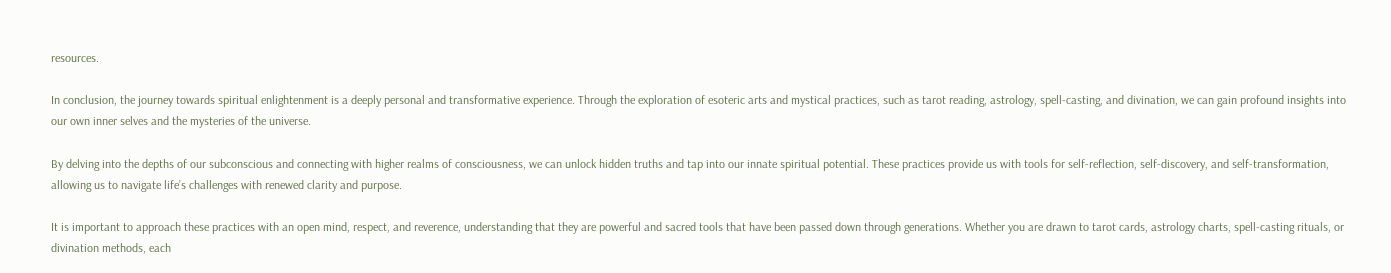resources.

In conclusion, the journey towards spiritual enlightenment is a deeply personal and transformative experience. Through the exploration of esoteric arts and mystical practices, such as tarot reading, astrology, spell-casting, and divination, we can gain profound insights into our own inner selves and the mysteries of the universe.

By delving into the depths of our subconscious and connecting with higher realms of consciousness, we can unlock hidden truths and tap into our innate spiritual potential. These practices provide us with tools for self-reflection, self-discovery, and self-transformation, allowing us to navigate life’s challenges with renewed clarity and purpose.

It is important to approach these practices with an open mind, respect, and reverence, understanding that they are powerful and sacred tools that have been passed down through generations. Whether you are drawn to tarot cards, astrology charts, spell-casting rituals, or divination methods, each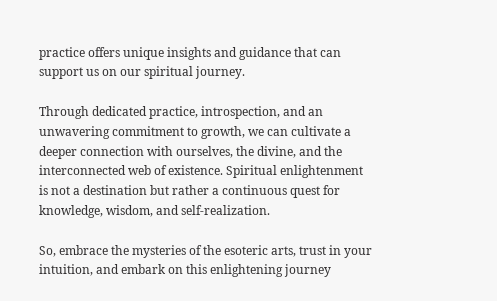practice offers unique insights and guidance that can support us on our spiritual journey.

Through dedicated practice, introspection, and an unwavering commitment to growth, we can cultivate a deeper connection with ourselves, the divine, and the interconnected web of existence. Spiritual enlightenment is not a destination but rather a continuous quest for knowledge, wisdom, and self-realization.

So, embrace the mysteries of the esoteric arts, trust in your intuition, and embark on this enlightening journey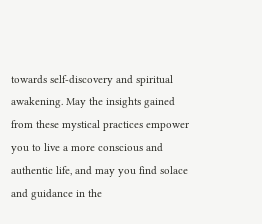towards self-discovery and spiritual awakening. May the insights gained from these mystical practices empower you to live a more conscious and authentic life, and may you find solace and guidance in the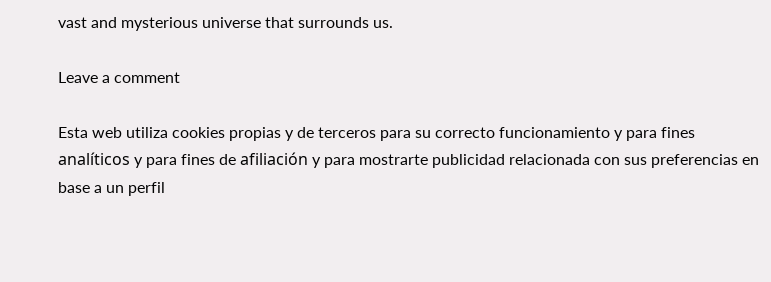vast and mysterious universe that surrounds us.

Leave a comment

Esta web utiliza cookies propias y de terceros para su correcto funcionamiento y para fines analíticos y para fines de afiliación y para mostrarte publicidad relacionada con sus preferencias en base a un perfil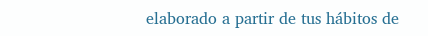elaborado a partir de tus hábitos de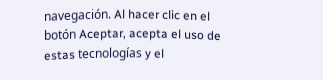navegación. Al hacer clic en el botón Aceptar, acepta el uso de estas tecnologías y el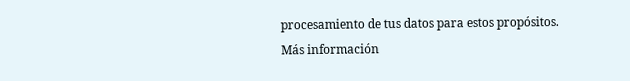procesamiento de tus datos para estos propósitos. Más información